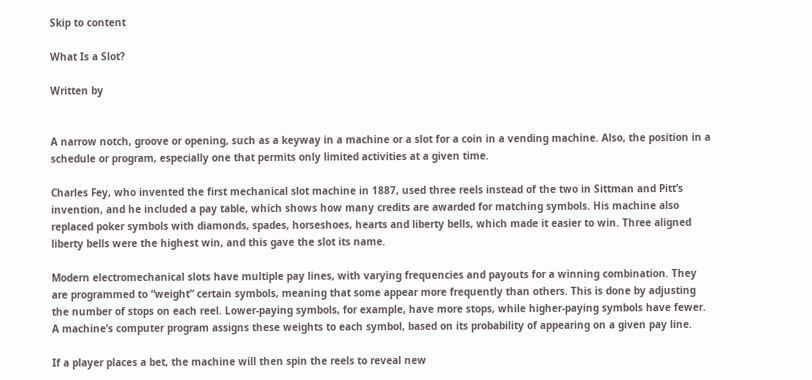Skip to content

What Is a Slot?

Written by


A narrow notch, groove or opening, such as a keyway in a machine or a slot for a coin in a vending machine. Also, the position in a schedule or program, especially one that permits only limited activities at a given time.

Charles Fey, who invented the first mechanical slot machine in 1887, used three reels instead of the two in Sittman and Pitt’s invention, and he included a pay table, which shows how many credits are awarded for matching symbols. His machine also replaced poker symbols with diamonds, spades, horseshoes, hearts and liberty bells, which made it easier to win. Three aligned liberty bells were the highest win, and this gave the slot its name.

Modern electromechanical slots have multiple pay lines, with varying frequencies and payouts for a winning combination. They are programmed to “weight” certain symbols, meaning that some appear more frequently than others. This is done by adjusting the number of stops on each reel. Lower-paying symbols, for example, have more stops, while higher-paying symbols have fewer. A machine’s computer program assigns these weights to each symbol, based on its probability of appearing on a given pay line.

If a player places a bet, the machine will then spin the reels to reveal new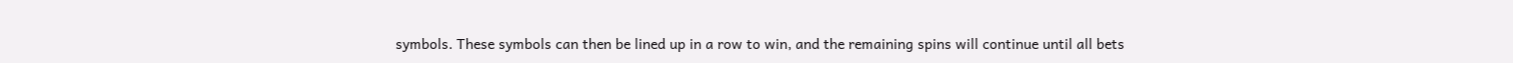symbols. These symbols can then be lined up in a row to win, and the remaining spins will continue until all bets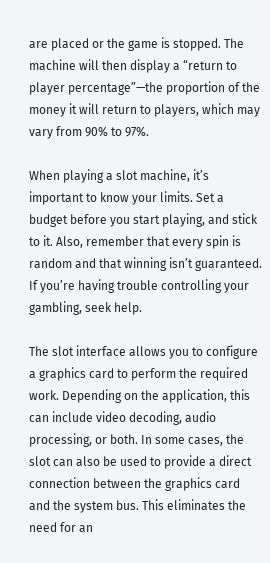are placed or the game is stopped. The machine will then display a “return to player percentage”—the proportion of the money it will return to players, which may vary from 90% to 97%.

When playing a slot machine, it’s important to know your limits. Set a budget before you start playing, and stick to it. Also, remember that every spin is random and that winning isn’t guaranteed. If you’re having trouble controlling your gambling, seek help.

The slot interface allows you to configure a graphics card to perform the required work. Depending on the application, this can include video decoding, audio processing, or both. In some cases, the slot can also be used to provide a direct connection between the graphics card and the system bus. This eliminates the need for an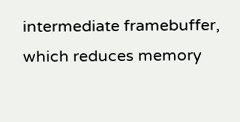intermediate framebuffer, which reduces memory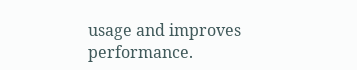usage and improves performance.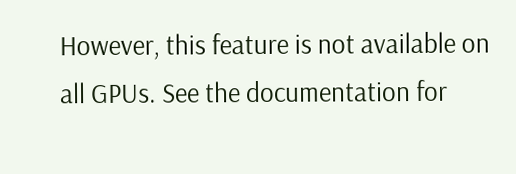However, this feature is not available on all GPUs. See the documentation for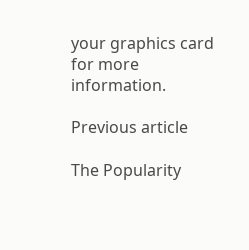your graphics card for more information.

Previous article

The Popularity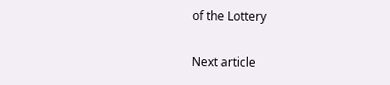of the Lottery

Next article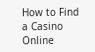How to Find a Casino Online